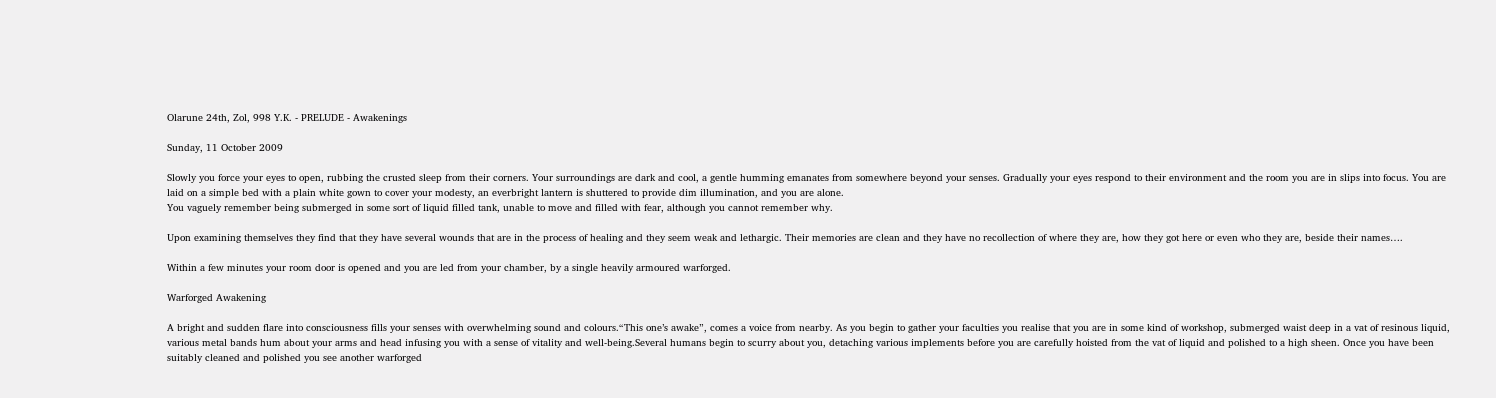Olarune 24th, Zol, 998 Y.K. - PRELUDE - Awakenings

Sunday, 11 October 2009

Slowly you force your eyes to open, rubbing the crusted sleep from their corners. Your surroundings are dark and cool, a gentle humming emanates from somewhere beyond your senses. Gradually your eyes respond to their environment and the room you are in slips into focus. You are laid on a simple bed with a plain white gown to cover your modesty, an everbright lantern is shuttered to provide dim illumination, and you are alone.
You vaguely remember being submerged in some sort of liquid filled tank, unable to move and filled with fear, although you cannot remember why.

Upon examining themselves they find that they have several wounds that are in the process of healing and they seem weak and lethargic. Their memories are clean and they have no recollection of where they are, how they got here or even who they are, beside their names….

Within a few minutes your room door is opened and you are led from your chamber, by a single heavily armoured warforged.

Warforged Awakening

A bright and sudden flare into consciousness fills your senses with overwhelming sound and colours.“This one’s awake”, comes a voice from nearby. As you begin to gather your faculties you realise that you are in some kind of workshop, submerged waist deep in a vat of resinous liquid, various metal bands hum about your arms and head infusing you with a sense of vitality and well-being.Several humans begin to scurry about you, detaching various implements before you are carefully hoisted from the vat of liquid and polished to a high sheen. Once you have been suitably cleaned and polished you see another warforged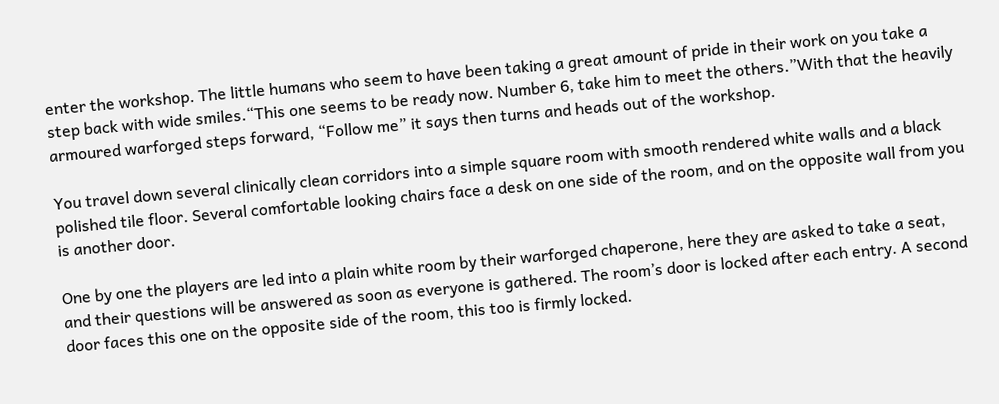enter the workshop. The little humans who seem to have been taking a great amount of pride in their work on you take a step back with wide smiles.“This one seems to be ready now. Number 6, take him to meet the others.”With that the heavily armoured warforged steps forward, “Follow me” it says then turns and heads out of the workshop.

You travel down several clinically clean corridors into a simple square room with smooth rendered white walls and a black polished tile floor. Several comfortable looking chairs face a desk on one side of the room, and on the opposite wall from you is another door.

One by one the players are led into a plain white room by their warforged chaperone, here they are asked to take a seat, and their questions will be answered as soon as everyone is gathered. The room’s door is locked after each entry. A second door faces this one on the opposite side of the room, this too is firmly locked.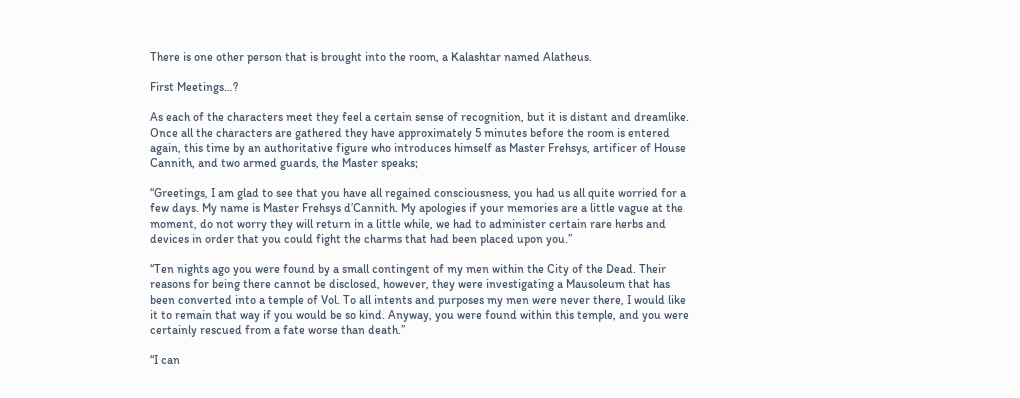There is one other person that is brought into the room, a Kalashtar named Alatheus.

First Meetings…?

As each of the characters meet they feel a certain sense of recognition, but it is distant and dreamlike. Once all the characters are gathered they have approximately 5 minutes before the room is entered again, this time by an authoritative figure who introduces himself as Master Frehsys, artificer of House Cannith, and two armed guards, the Master speaks;

“Greetings, I am glad to see that you have all regained consciousness, you had us all quite worried for a few days. My name is Master Frehsys d’Cannith. My apologies if your memories are a little vague at the moment, do not worry they will return in a little while, we had to administer certain rare herbs and devices in order that you could fight the charms that had been placed upon you.”

“Ten nights ago you were found by a small contingent of my men within the City of the Dead. Their reasons for being there cannot be disclosed, however, they were investigating a Mausoleum that has been converted into a temple of Vol. To all intents and purposes my men were never there, I would like it to remain that way if you would be so kind. Anyway, you were found within this temple, and you were certainly rescued from a fate worse than death.”

“I can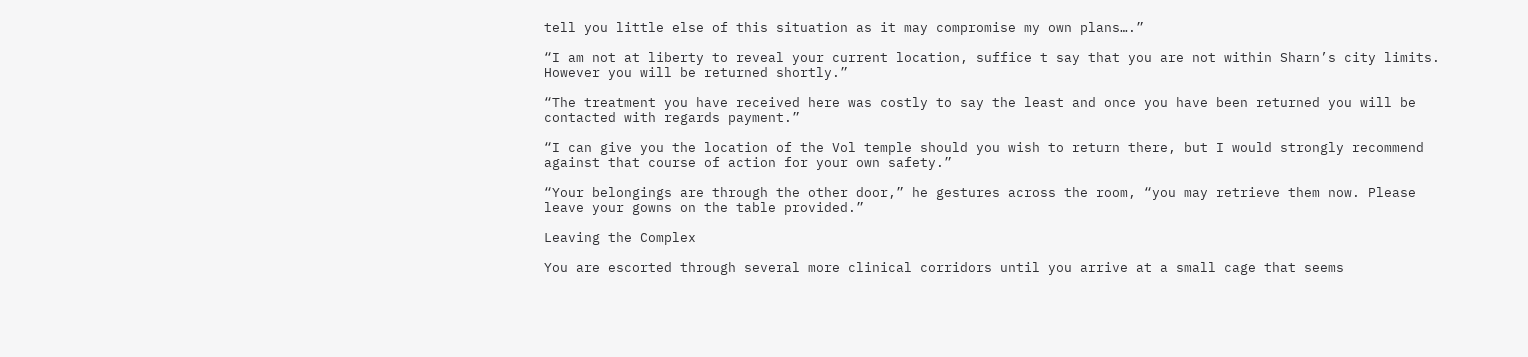tell you little else of this situation as it may compromise my own plans….”

“I am not at liberty to reveal your current location, suffice t say that you are not within Sharn’s city limits. However you will be returned shortly.”

“The treatment you have received here was costly to say the least and once you have been returned you will be contacted with regards payment.”

“I can give you the location of the Vol temple should you wish to return there, but I would strongly recommend against that course of action for your own safety.”

“Your belongings are through the other door,” he gestures across the room, “you may retrieve them now. Please leave your gowns on the table provided.”

Leaving the Complex

You are escorted through several more clinical corridors until you arrive at a small cage that seems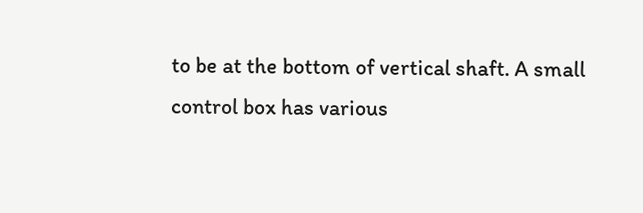to be at the bottom of vertical shaft. A small control box has various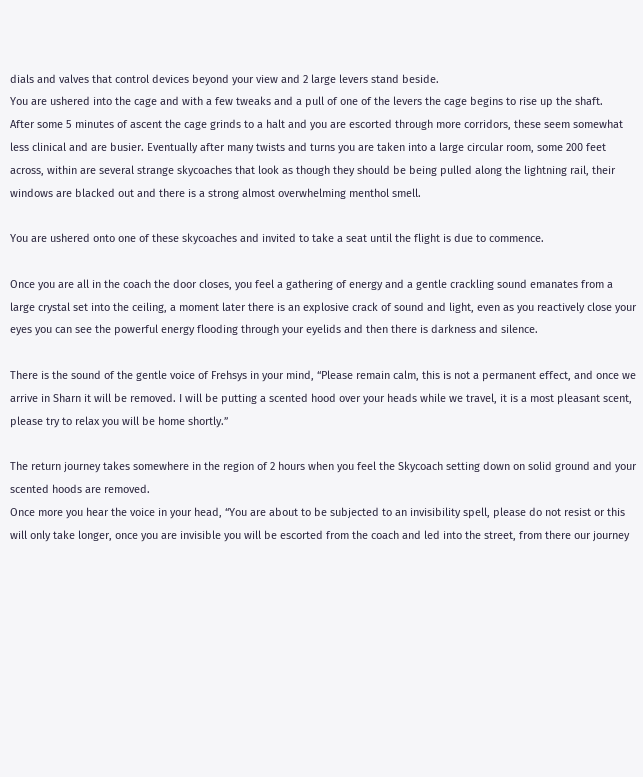dials and valves that control devices beyond your view and 2 large levers stand beside.
You are ushered into the cage and with a few tweaks and a pull of one of the levers the cage begins to rise up the shaft.
After some 5 minutes of ascent the cage grinds to a halt and you are escorted through more corridors, these seem somewhat less clinical and are busier. Eventually after many twists and turns you are taken into a large circular room, some 200 feet across, within are several strange skycoaches that look as though they should be being pulled along the lightning rail, their windows are blacked out and there is a strong almost overwhelming menthol smell.

You are ushered onto one of these skycoaches and invited to take a seat until the flight is due to commence.

Once you are all in the coach the door closes, you feel a gathering of energy and a gentle crackling sound emanates from a large crystal set into the ceiling, a moment later there is an explosive crack of sound and light, even as you reactively close your eyes you can see the powerful energy flooding through your eyelids and then there is darkness and silence.

There is the sound of the gentle voice of Frehsys in your mind, “Please remain calm, this is not a permanent effect, and once we arrive in Sharn it will be removed. I will be putting a scented hood over your heads while we travel, it is a most pleasant scent, please try to relax you will be home shortly.”

The return journey takes somewhere in the region of 2 hours when you feel the Skycoach setting down on solid ground and your scented hoods are removed.
Once more you hear the voice in your head, “You are about to be subjected to an invisibility spell, please do not resist or this will only take longer, once you are invisible you will be escorted from the coach and led into the street, from there our journey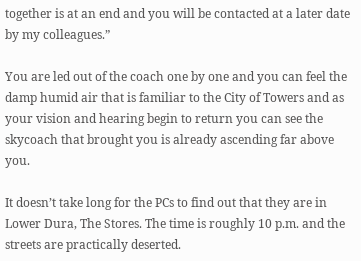together is at an end and you will be contacted at a later date by my colleagues.”

You are led out of the coach one by one and you can feel the damp humid air that is familiar to the City of Towers and as your vision and hearing begin to return you can see the skycoach that brought you is already ascending far above you.

It doesn’t take long for the PCs to find out that they are in Lower Dura, The Stores. The time is roughly 10 p.m. and the streets are practically deserted.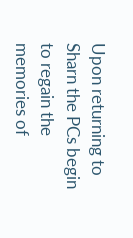Upon returning to Sharn the PCs begin to regain the memories of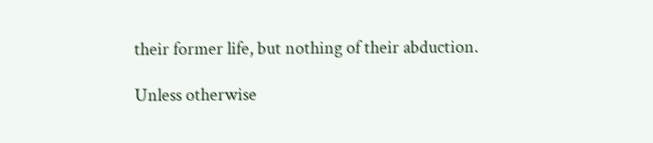their former life, but nothing of their abduction.

Unless otherwise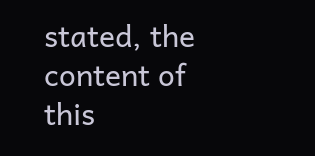stated, the content of this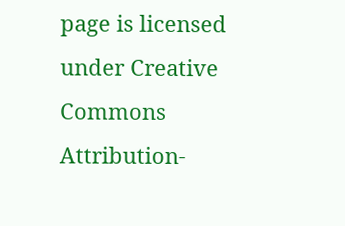page is licensed under Creative Commons Attribution-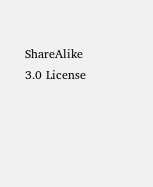ShareAlike 3.0 License